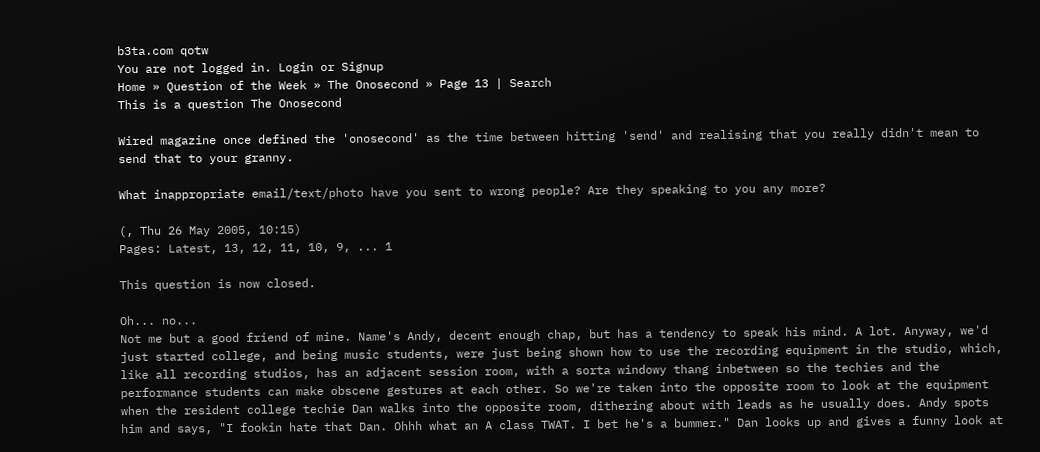b3ta.com qotw
You are not logged in. Login or Signup
Home » Question of the Week » The Onosecond » Page 13 | Search
This is a question The Onosecond

Wired magazine once defined the 'onosecond' as the time between hitting 'send' and realising that you really didn't mean to send that to your granny.

What inappropriate email/text/photo have you sent to wrong people? Are they speaking to you any more?

(, Thu 26 May 2005, 10:15)
Pages: Latest, 13, 12, 11, 10, 9, ... 1

This question is now closed.

Oh... no...
Not me but a good friend of mine. Name's Andy, decent enough chap, but has a tendency to speak his mind. A lot. Anyway, we'd just started college, and being music students, were just being shown how to use the recording equipment in the studio, which, like all recording studios, has an adjacent session room, with a sorta windowy thang inbetween so the techies and the performance students can make obscene gestures at each other. So we're taken into the opposite room to look at the equipment when the resident college techie Dan walks into the opposite room, dithering about with leads as he usually does. Andy spots him and says, "I fookin hate that Dan. Ohhh what an A class TWAT. I bet he's a bummer." Dan looks up and gives a funny look at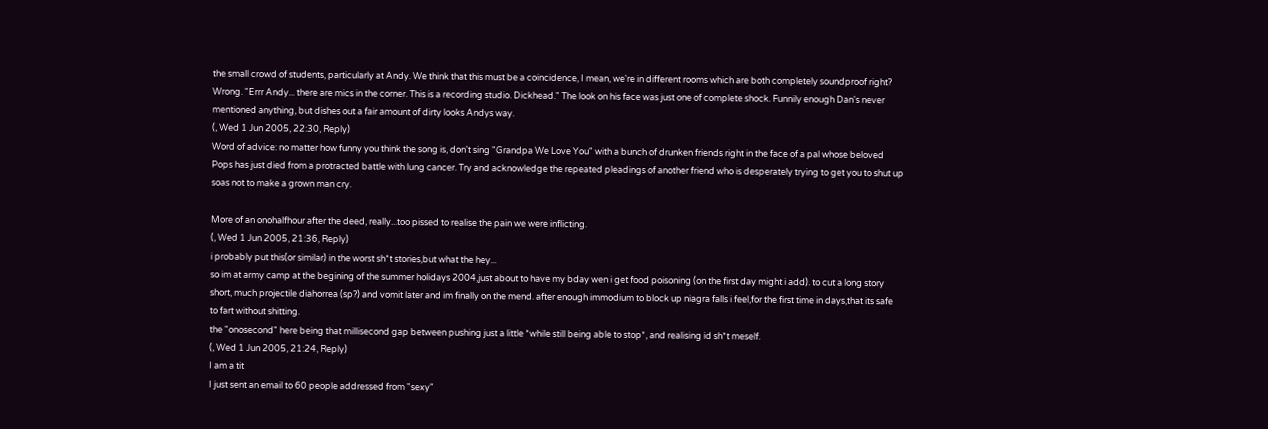the small crowd of students, particularly at Andy. We think that this must be a coincidence, I mean, we're in different rooms which are both completely soundproof right? Wrong. "Errr Andy... there are mics in the corner. This is a recording studio. Dickhead." The look on his face was just one of complete shock. Funnily enough Dan's never mentioned anything, but dishes out a fair amount of dirty looks Andys way.
(, Wed 1 Jun 2005, 22:30, Reply)
Word of advice: no matter how funny you think the song is, don't sing "Grandpa We Love You" with a bunch of drunken friends right in the face of a pal whose beloved Pops has just died from a protracted battle with lung cancer. Try and acknowledge the repeated pleadings of another friend who is desperately trying to get you to shut up soas not to make a grown man cry.

More of an onohalfhour after the deed, really...too pissed to realise the pain we were inflicting.
(, Wed 1 Jun 2005, 21:36, Reply)
i probably put this(or similar) in the worst sh*t stories,but what the hey...
so im at army camp at the begining of the summer holidays 2004,just about to have my bday wen i get food poisoning (on the first day might i add). to cut a long story short, much projectile diahorrea (sp?) and vomit later and im finally on the mend. after enough immodium to block up niagra falls i feel,for the first time in days,that its safe to fart without shitting.
the "onosecond" here being that millisecond gap between pushing just a little *while still being able to stop*, and realising id sh*t meself.
(, Wed 1 Jun 2005, 21:24, Reply)
I am a tit
I just sent an email to 60 people addressed from "sexy"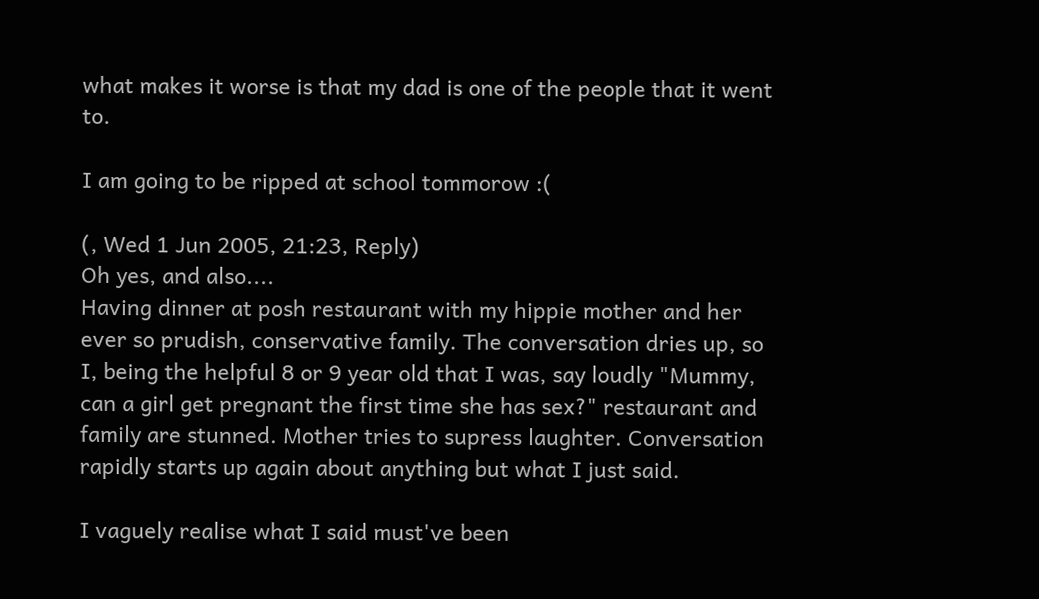what makes it worse is that my dad is one of the people that it went to.

I am going to be ripped at school tommorow :(

(, Wed 1 Jun 2005, 21:23, Reply)
Oh yes, and also....
Having dinner at posh restaurant with my hippie mother and her ever so prudish, conservative family. The conversation dries up, so I, being the helpful 8 or 9 year old that I was, say loudly "Mummy, can a girl get pregnant the first time she has sex?" restaurant and family are stunned. Mother tries to supress laughter. Conversation rapidly starts up again about anything but what I just said.

I vaguely realise what I said must've been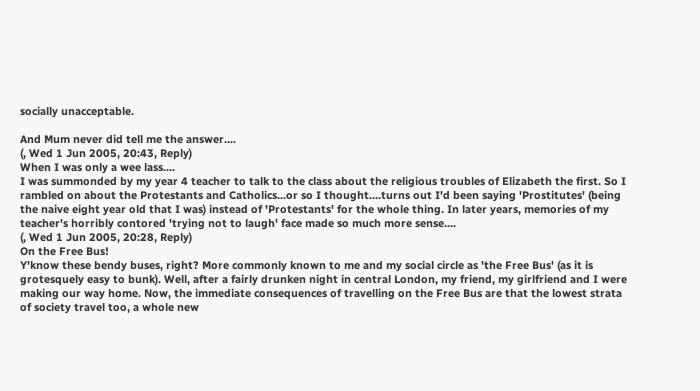socially unacceptable.

And Mum never did tell me the answer....
(, Wed 1 Jun 2005, 20:43, Reply)
When I was only a wee lass....
I was summonded by my year 4 teacher to talk to the class about the religious troubles of Elizabeth the first. So I rambled on about the Protestants and Catholics...or so I thought....turns out I'd been saying 'Prostitutes' (being the naive eight year old that I was) instead of 'Protestants' for the whole thing. In later years, memories of my teacher's horribly contored 'trying not to laugh' face made so much more sense....
(, Wed 1 Jun 2005, 20:28, Reply)
On the Free Bus!
Y'know these bendy buses, right? More commonly known to me and my social circle as 'the Free Bus' (as it is grotesquely easy to bunk). Well, after a fairly drunken night in central London, my friend, my girlfriend and I were making our way home. Now, the immediate consequences of travelling on the Free Bus are that the lowest strata of society travel too, a whole new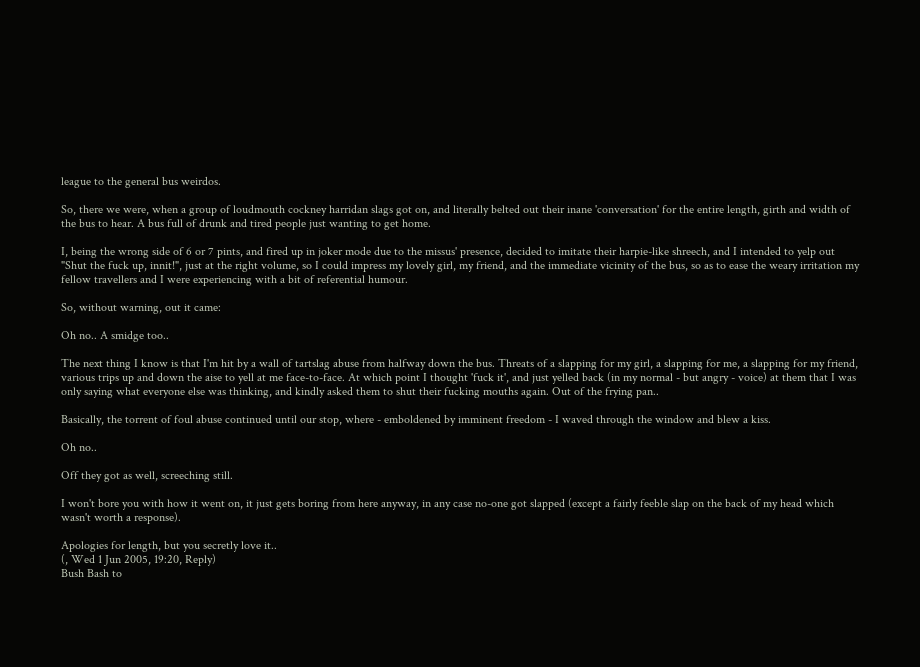league to the general bus weirdos.

So, there we were, when a group of loudmouth cockney harridan slags got on, and literally belted out their inane 'conversation' for the entire length, girth and width of the bus to hear. A bus full of drunk and tired people just wanting to get home.

I, being the wrong side of 6 or 7 pints, and fired up in joker mode due to the missus' presence, decided to imitate their harpie-like shreech, and I intended to yelp out "Shut the fuck up, innit!", just at the right volume, so I could impress my lovely girl, my friend, and the immediate vicinity of the bus, so as to ease the weary irritation my fellow travellers and I were experiencing with a bit of referential humour.

So, without warning, out it came:

Oh no.. A smidge too..

The next thing I know is that I'm hit by a wall of tartslag abuse from halfway down the bus. Threats of a slapping for my girl, a slapping for me, a slapping for my friend, various trips up and down the aise to yell at me face-to-face. At which point I thought 'fuck it', and just yelled back (in my normal - but angry - voice) at them that I was only saying what everyone else was thinking, and kindly asked them to shut their fucking mouths again. Out of the frying pan..

Basically, the torrent of foul abuse continued until our stop, where - emboldened by imminent freedom - I waved through the window and blew a kiss.

Oh no..

Off they got as well, screeching still.

I won't bore you with how it went on, it just gets boring from here anyway, in any case no-one got slapped (except a fairly feeble slap on the back of my head which wasn't worth a response).

Apologies for length, but you secretly love it..
(, Wed 1 Jun 2005, 19:20, Reply)
Bush Bash to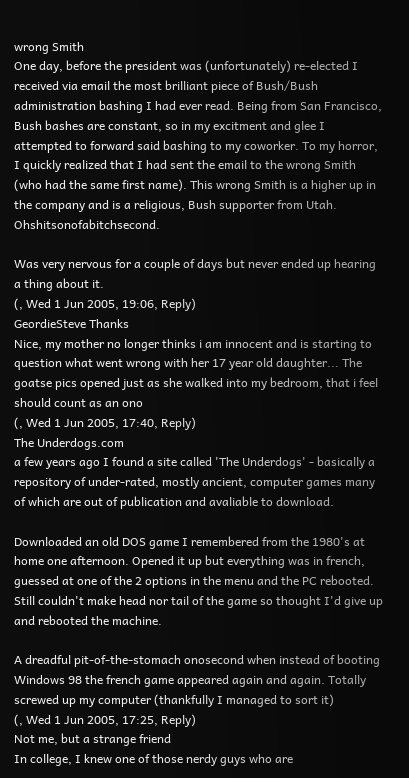wrong Smith
One day, before the president was (unfortunately) re-elected I received via email the most brilliant piece of Bush/Bush administration bashing I had ever read. Being from San Francisco, Bush bashes are constant, so in my excitment and glee I attempted to forward said bashing to my coworker. To my horror, I quickly realized that I had sent the email to the wrong Smith (who had the same first name). This wrong Smith is a higher up in the company and is a religious, Bush supporter from Utah. Ohshitsonofabitchsecond.

Was very nervous for a couple of days but never ended up hearing a thing about it.
(, Wed 1 Jun 2005, 19:06, Reply)
GeordieSteve Thanks
Nice, my mother no longer thinks i am innocent and is starting to question what went wrong with her 17 year old daughter... The goatse pics opened just as she walked into my bedroom, that i feel should count as an ono
(, Wed 1 Jun 2005, 17:40, Reply)
The Underdogs.com
a few years ago I found a site called 'The Underdogs' - basically a repository of under-rated, mostly ancient, computer games many of which are out of publication and avaliable to download.

Downloaded an old DOS game I remembered from the 1980's at home one afternoon. Opened it up but everything was in french, guessed at one of the 2 options in the menu and the PC rebooted. Still couldn't make head nor tail of the game so thought I'd give up and rebooted the machine.

A dreadful pit-of-the-stomach onosecond when instead of booting Windows 98 the french game appeared again and again. Totally screwed up my computer (thankfully I managed to sort it)
(, Wed 1 Jun 2005, 17:25, Reply)
Not me, but a strange friend
In college, I knew one of those nerdy guys who are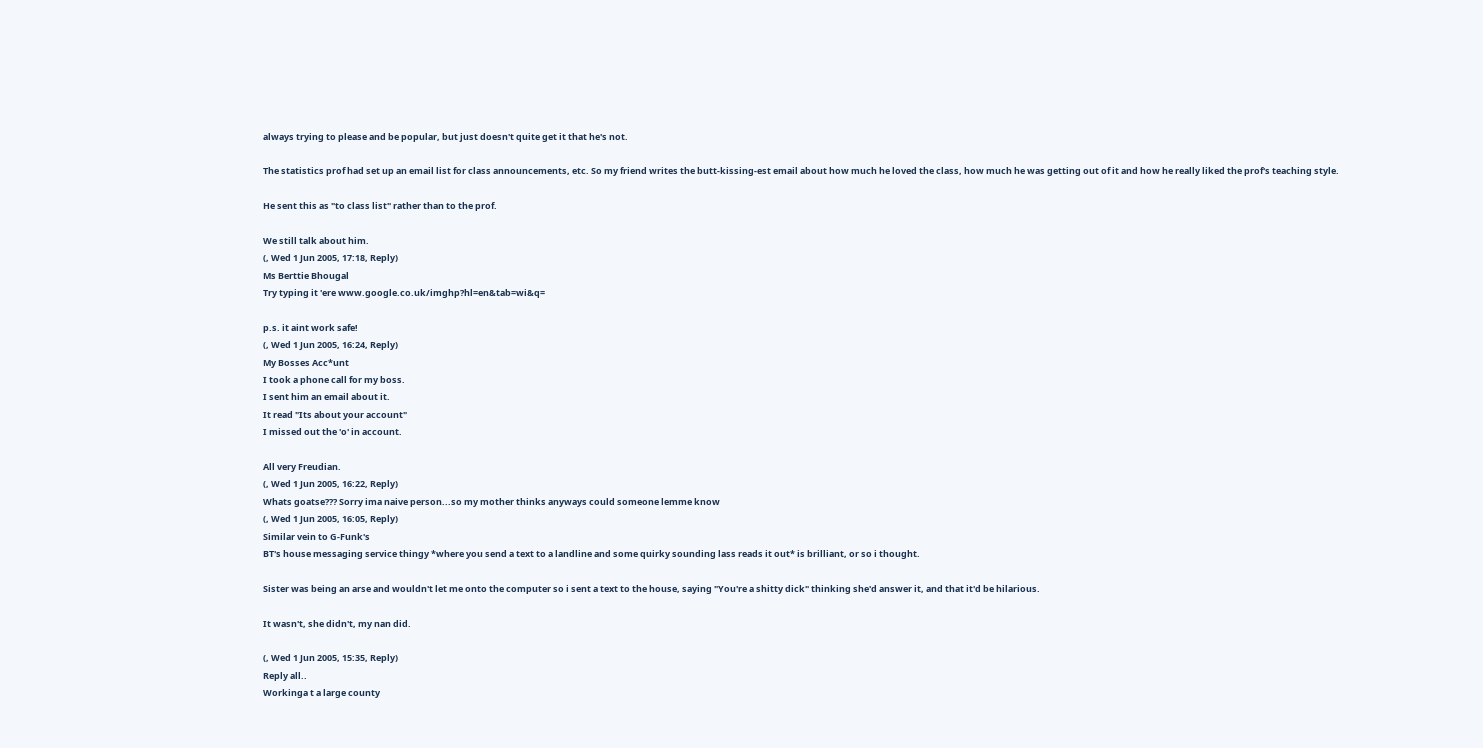always trying to please and be popular, but just doesn't quite get it that he's not.

The statistics prof had set up an email list for class announcements, etc. So my friend writes the butt-kissing-est email about how much he loved the class, how much he was getting out of it and how he really liked the prof's teaching style.

He sent this as "to class list" rather than to the prof.

We still talk about him.
(, Wed 1 Jun 2005, 17:18, Reply)
Ms Berttie Bhougal
Try typing it 'ere www.google.co.uk/imghp?hl=en&tab=wi&q=

p.s. it aint work safe!
(, Wed 1 Jun 2005, 16:24, Reply)
My Bosses Acc*unt
I took a phone call for my boss.
I sent him an email about it.
It read "Its about your account"
I missed out the 'o' in account.

All very Freudian.
(, Wed 1 Jun 2005, 16:22, Reply)
Whats goatse??? Sorry ima naive person...so my mother thinks anyways could someone lemme know
(, Wed 1 Jun 2005, 16:05, Reply)
Similar vein to G-Funk's
BT's house messaging service thingy *where you send a text to a landline and some quirky sounding lass reads it out* is brilliant, or so i thought.

Sister was being an arse and wouldn't let me onto the computer so i sent a text to the house, saying "You're a shitty dick" thinking she'd answer it, and that it'd be hilarious.

It wasn't, she didn't, my nan did.

(, Wed 1 Jun 2005, 15:35, Reply)
Reply all..
Workinga t a large county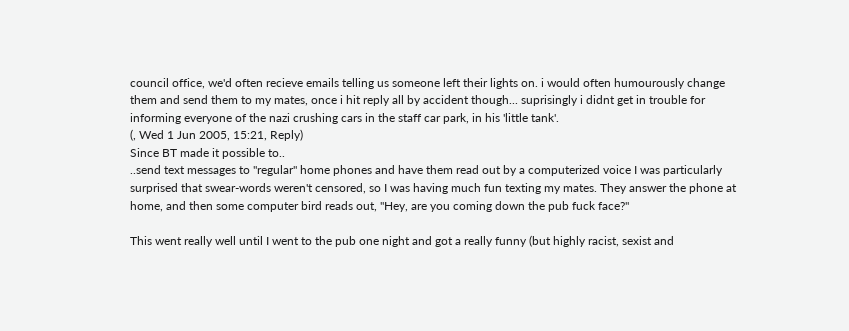council office, we'd often recieve emails telling us someone left their lights on. i would often humourously change them and send them to my mates, once i hit reply all by accident though... suprisingly i didnt get in trouble for informing everyone of the nazi crushing cars in the staff car park, in his 'little tank'.
(, Wed 1 Jun 2005, 15:21, Reply)
Since BT made it possible to..
..send text messages to "regular" home phones and have them read out by a computerized voice I was particularly surprised that swear-words weren't censored, so I was having much fun texting my mates. They answer the phone at home, and then some computer bird reads out, "Hey, are you coming down the pub fuck face?"

This went really well until I went to the pub one night and got a really funny (but highly racist, sexist and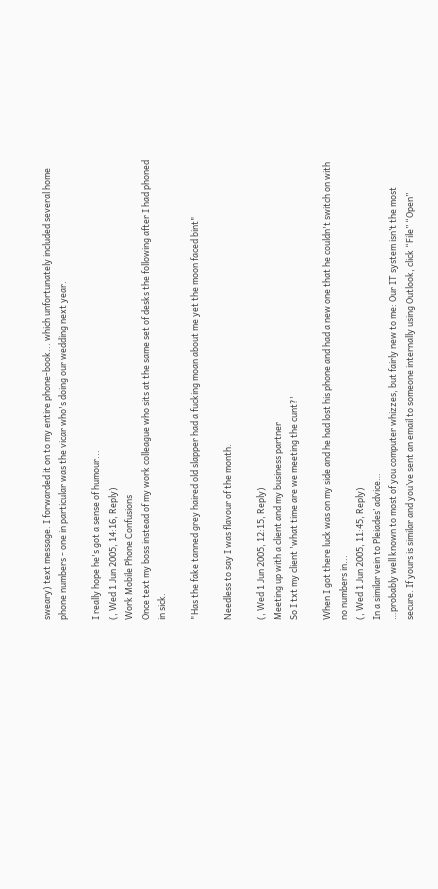sweary) text message. I forwarded it on to my entire phone-book... which unfortunately included several home phone numbers - one in particular was the vicar who's doing our wedding next year.

I really hope he's got a sense of humour...
(, Wed 1 Jun 2005, 14:16, Reply)
Work Mobile Phone Confusions
Once text my boss instead of my work colleague who sits at the same set of desks the following after I had phoned in sick.

"Has the fake tanned grey haired old slapper had a fucking moan about me yet the moon faced bint"

Needless to say I was flavour of the month.

(, Wed 1 Jun 2005, 12:15, Reply)
Meeting up with a client and my business partner
So I txt my client 'what time are we meeting the cunt?'

When I got there luck was on my side and he had lost his phone and had a new one that he couldn't switch on with no numbers in...
(, Wed 1 Jun 2005, 11:45, Reply)
In a similar vein to Pleiades’ advice…
…probably well known to most of you computer whizzes, but fairly new to me: Our IT system isn’t the most secure. If yours is similar and you’ve sent an email to someone internally using Outlook, click “File” “Open”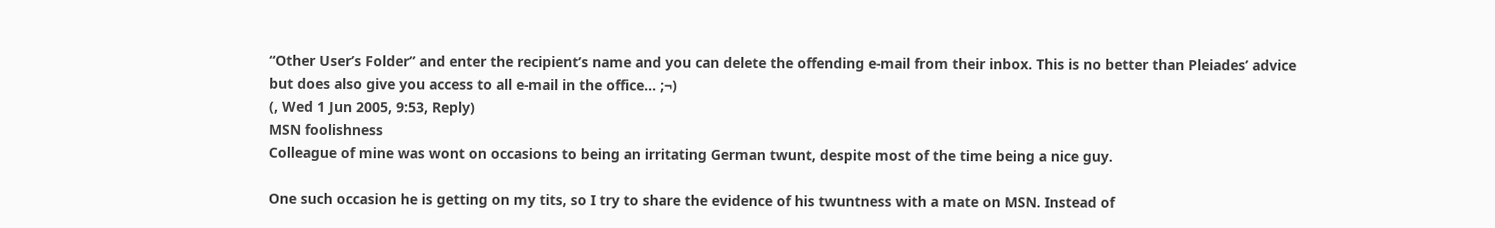“Other User’s Folder” and enter the recipient’s name and you can delete the offending e-mail from their inbox. This is no better than Pleiades’ advice but does also give you access to all e-mail in the office… ;¬)
(, Wed 1 Jun 2005, 9:53, Reply)
MSN foolishness
Colleague of mine was wont on occasions to being an irritating German twunt, despite most of the time being a nice guy.

One such occasion he is getting on my tits, so I try to share the evidence of his twuntness with a mate on MSN. Instead of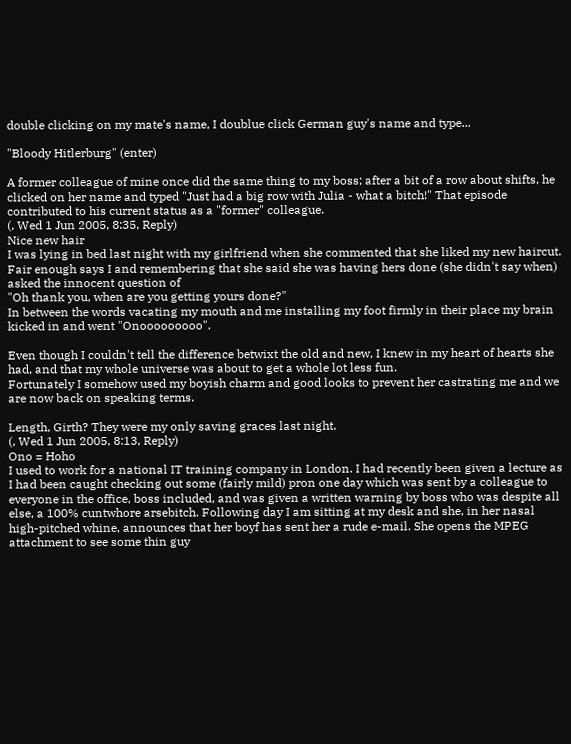double clicking on my mate's name, I doublue click German guy's name and type...

"Bloody Hitlerburg" (enter)

A former colleague of mine once did the same thing to my boss; after a bit of a row about shifts, he clicked on her name and typed "Just had a big row with Julia - what a bitch!" That episode contributed to his current status as a "former" colleague.
(, Wed 1 Jun 2005, 8:35, Reply)
Nice new hair
I was lying in bed last night with my girlfriend when she commented that she liked my new haircut.
Fair enough says I and remembering that she said she was having hers done (she didn't say when) asked the innocent question of
"Oh thank you, when are you getting yours done?"
In between the words vacating my mouth and me installing my foot firmly in their place my brain kicked in and went "Onooooooooo".

Even though I couldn't tell the difference betwixt the old and new, I knew in my heart of hearts she had, and that my whole universe was about to get a whole lot less fun.
Fortunately I somehow used my boyish charm and good looks to prevent her castrating me and we are now back on speaking terms.

Length, Girth? They were my only saving graces last night.
(, Wed 1 Jun 2005, 8:13, Reply)
Ono = Hoho
I used to work for a national IT training company in London. I had recently been given a lecture as I had been caught checking out some (fairly mild) pron one day which was sent by a colleague to everyone in the office, boss included, and was given a written warning by boss who was despite all else, a 100% cuntwhore arsebitch. Following day I am sitting at my desk and she, in her nasal high-pitched whine, announces that her boyf has sent her a rude e-mail. She opens the MPEG attachment to see some thin guy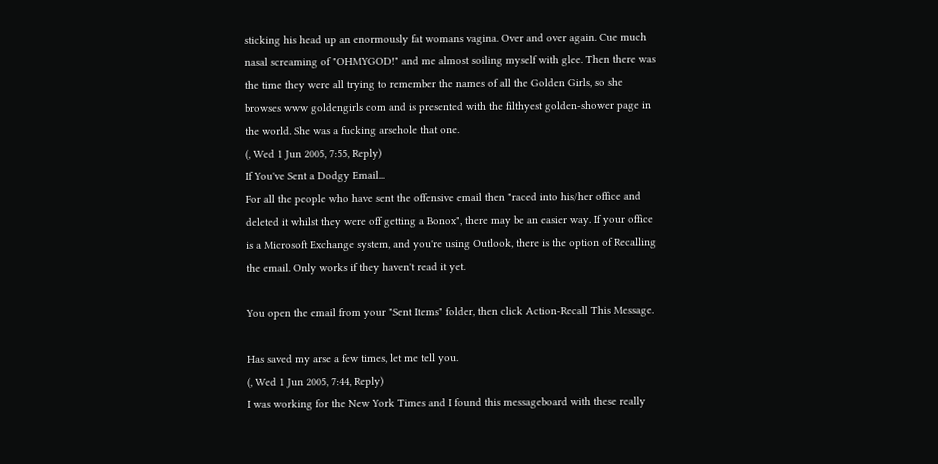sticking his head up an enormously fat womans vagina. Over and over again. Cue much nasal screaming of "OHMYGOD!" and me almost soiling myself with glee. Then there was the time they were all trying to remember the names of all the Golden Girls, so she browses www goldengirls com and is presented with the filthyest golden-shower page in the world. She was a fucking arsehole that one.
(, Wed 1 Jun 2005, 7:55, Reply)
If You've Sent a Dodgy Email...
For all the people who have sent the offensive email then "raced into his/her office and deleted it whilst they were off getting a Bonox", there may be an easier way. If your office is a Microsoft Exchange system, and you're using Outlook, there is the option of Recalling the email. Only works if they haven't read it yet.

You open the email from your "Sent Items" folder, then click Action-Recall This Message.

Has saved my arse a few times, let me tell you.
(, Wed 1 Jun 2005, 7:44, Reply)
I was working for the New York Times and I found this messageboard with these really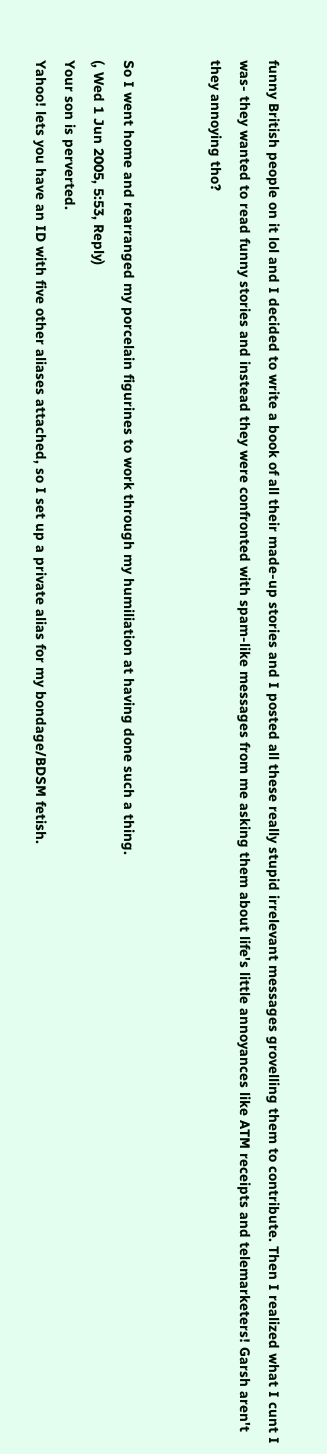funny British people on it lol and I decided to write a book of all their made-up stories and I posted all these really stupid irrelevant messages grovelling them to contribute. Then I realized what I cunt I was- they wanted to read funny stories and instead they were confronted with spam-like messages from me asking them about life's little annoyances like ATM receipts and telemarketers! Garsh aren't they annoying tho?


So I went home and rearranged my porcelain figurines to work through my humiliation at having done such a thing.
(, Wed 1 Jun 2005, 5:53, Reply)
Your son is perverted.
Yahoo! lets you have an ID with five other aliases attached, so I set up a private alias for my bondage/BDSM fetish.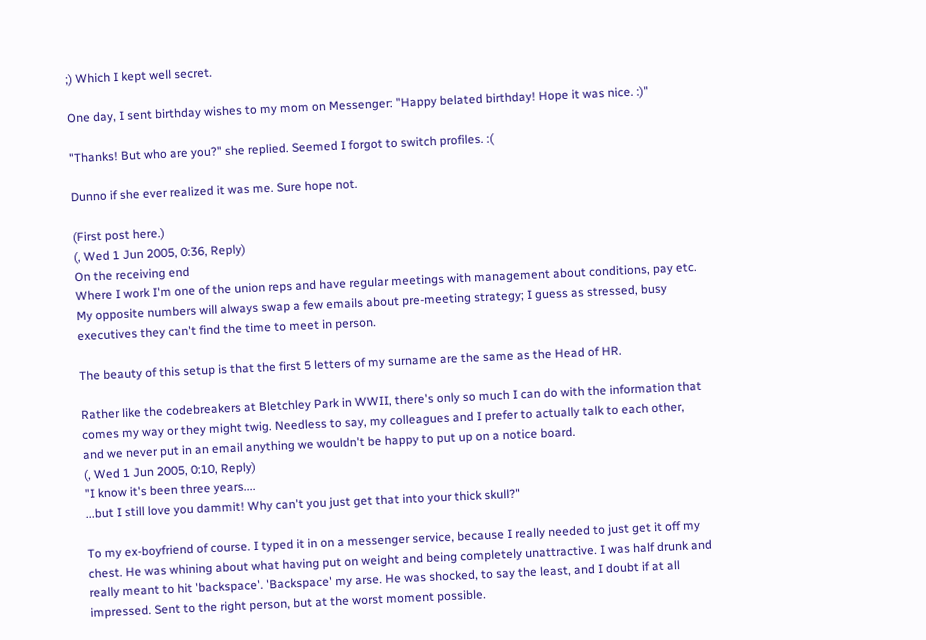;) Which I kept well secret.

One day, I sent birthday wishes to my mom on Messenger: "Happy belated birthday! Hope it was nice. :)"

"Thanks! But who are you?" she replied. Seemed I forgot to switch profiles. :(

Dunno if she ever realized it was me. Sure hope not.

(First post here.)
(, Wed 1 Jun 2005, 0:36, Reply)
On the receiving end
Where I work I'm one of the union reps and have regular meetings with management about conditions, pay etc. My opposite numbers will always swap a few emails about pre-meeting strategy; I guess as stressed, busy executives they can't find the time to meet in person.

The beauty of this setup is that the first 5 letters of my surname are the same as the Head of HR.

Rather like the codebreakers at Bletchley Park in WWII, there's only so much I can do with the information that comes my way or they might twig. Needless to say, my colleagues and I prefer to actually talk to each other, and we never put in an email anything we wouldn't be happy to put up on a notice board.
(, Wed 1 Jun 2005, 0:10, Reply)
"I know it's been three years....
...but I still love you dammit! Why can't you just get that into your thick skull?"

To my ex-boyfriend of course. I typed it in on a messenger service, because I really needed to just get it off my chest. He was whining about what having put on weight and being completely unattractive. I was half drunk and really meant to hit 'backspace'. 'Backspace' my arse. He was shocked, to say the least, and I doubt if at all impressed. Sent to the right person, but at the worst moment possible.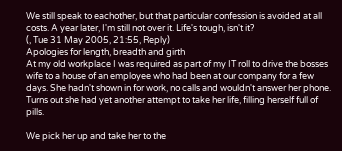We still speak to eachother, but that particular confession is avoided at all costs. A year later, I'm still not over it. Life's tough, isn't it?
(, Tue 31 May 2005, 21:55, Reply)
Apologies for length, breadth and girth
At my old workplace I was required as part of my IT roll to drive the bosses wife to a house of an employee who had been at our company for a few days. She hadn't shown in for work, no calls and wouldn't answer her phone. Turns out she had yet another attempt to take her life, filling herself full of pills.

We pick her up and take her to the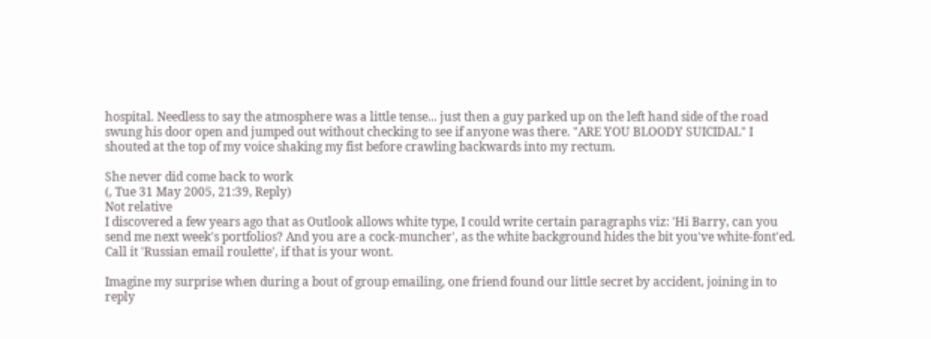hospital. Needless to say the atmosphere was a little tense... just then a guy parked up on the left hand side of the road swung his door open and jumped out without checking to see if anyone was there. "ARE YOU BLOODY SUICIDAL" I shouted at the top of my voice shaking my fist before crawling backwards into my rectum.

She never did come back to work
(, Tue 31 May 2005, 21:39, Reply)
Not relative
I discovered a few years ago that as Outlook allows white type, I could write certain paragraphs viz: 'Hi Barry, can you send me next week's portfolios? And you are a cock-muncher', as the white background hides the bit you've white-font'ed. Call it 'Russian email roulette', if that is your wont.

Imagine my surprise when during a bout of group emailing, one friend found our little secret by accident, joining in to reply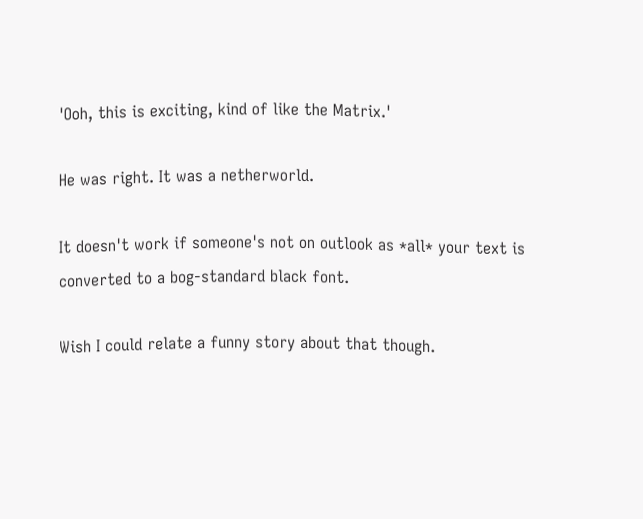'Ooh, this is exciting, kind of like the Matrix.'

He was right. It was a netherworld.

It doesn't work if someone's not on outlook as *all* your text is converted to a bog-standard black font.

Wish I could relate a funny story about that though.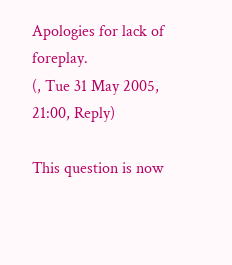Apologies for lack of foreplay.
(, Tue 31 May 2005, 21:00, Reply)

This question is now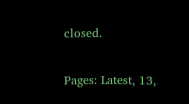closed.

Pages: Latest, 13,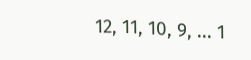12, 11, 10, 9, ... 1